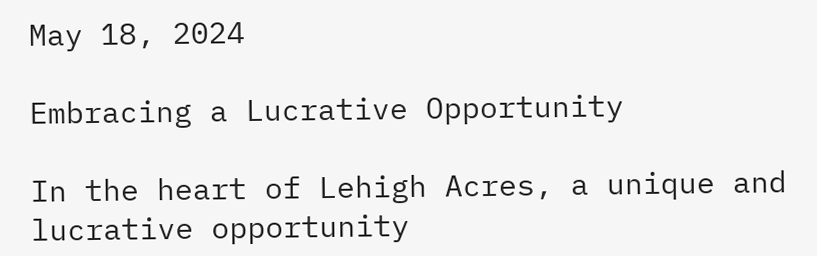May 18, 2024

Embracing a Lucrative Opportunity

In the heart of Lehigh Acres, a unique and lucrative opportunity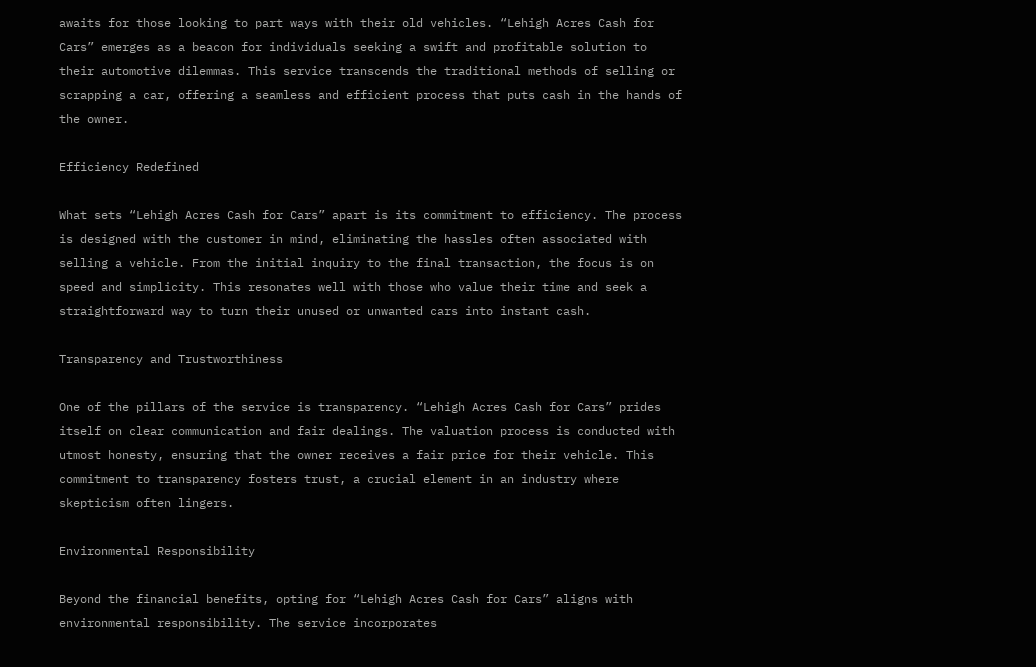awaits for those looking to part ways with their old vehicles. “Lehigh Acres Cash for Cars” emerges as a beacon for individuals seeking a swift and profitable solution to their automotive dilemmas. This service transcends the traditional methods of selling or scrapping a car, offering a seamless and efficient process that puts cash in the hands of the owner.

Efficiency Redefined

What sets “Lehigh Acres Cash for Cars” apart is its commitment to efficiency. The process is designed with the customer in mind, eliminating the hassles often associated with selling a vehicle. From the initial inquiry to the final transaction, the focus is on speed and simplicity. This resonates well with those who value their time and seek a straightforward way to turn their unused or unwanted cars into instant cash.

Transparency and Trustworthiness

One of the pillars of the service is transparency. “Lehigh Acres Cash for Cars” prides itself on clear communication and fair dealings. The valuation process is conducted with utmost honesty, ensuring that the owner receives a fair price for their vehicle. This commitment to transparency fosters trust, a crucial element in an industry where skepticism often lingers.

Environmental Responsibility

Beyond the financial benefits, opting for “Lehigh Acres Cash for Cars” aligns with environmental responsibility. The service incorporates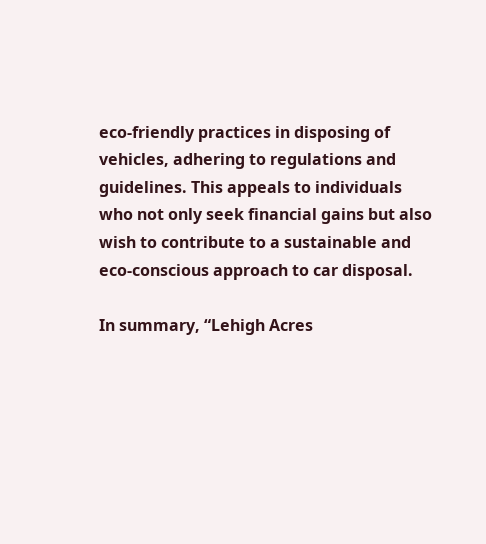eco-friendly practices in disposing of vehicles, adhering to regulations and guidelines. This appeals to individuals who not only seek financial gains but also wish to contribute to a sustainable and eco-conscious approach to car disposal.

In summary, “Lehigh Acres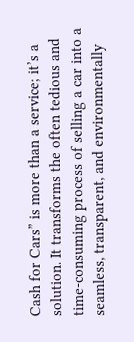Cash for Cars” is more than a service; it’s a solution. It transforms the often tedious and time-consuming process of selling a car into a seamless, transparent, and environmentally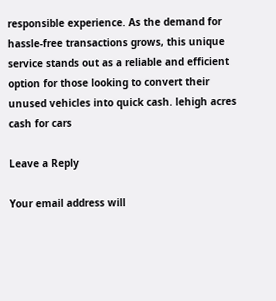responsible experience. As the demand for hassle-free transactions grows, this unique service stands out as a reliable and efficient option for those looking to convert their unused vehicles into quick cash. lehigh acres cash for cars

Leave a Reply

Your email address will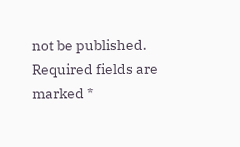not be published. Required fields are marked *